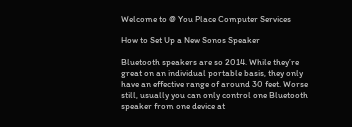Welcome to @ You Place Computer Services

How to Set Up a New Sonos Speaker

Bluetooth speakers are so 2014. While they’re great on an individual portable basis, they only have an effective range of around 30 feet. Worse still, usually you can only control one Bluetooth speaker from one device at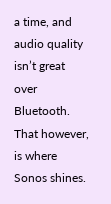a time, and audio quality isn’t great over Bluetooth. That however, is where Sonos shines.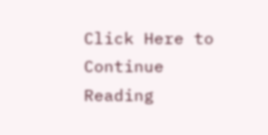Click Here to Continue Reading